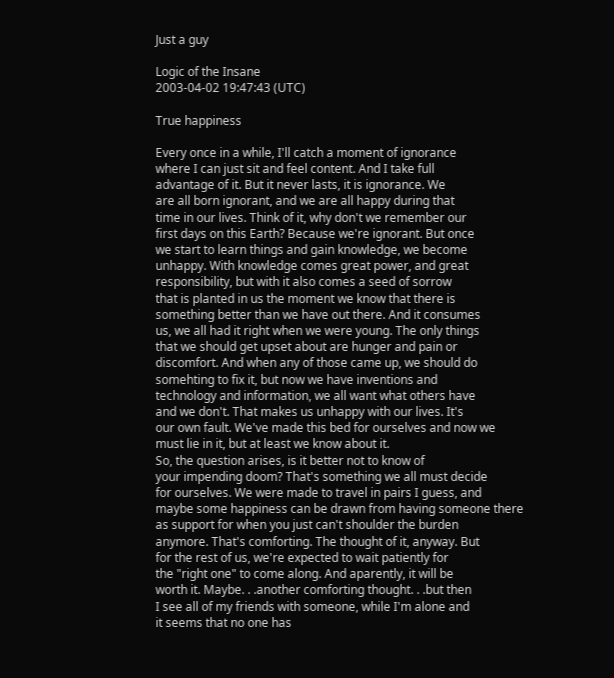Just a guy

Logic of the Insane
2003-04-02 19:47:43 (UTC)

True happiness

Every once in a while, I'll catch a moment of ignorance
where I can just sit and feel content. And I take full
advantage of it. But it never lasts, it is ignorance. We
are all born ignorant, and we are all happy during that
time in our lives. Think of it, why don't we remember our
first days on this Earth? Because we're ignorant. But once
we start to learn things and gain knowledge, we become
unhappy. With knowledge comes great power, and great
responsibility, but with it also comes a seed of sorrow
that is planted in us the moment we know that there is
something better than we have out there. And it consumes
us, we all had it right when we were young. The only things
that we should get upset about are hunger and pain or
discomfort. And when any of those came up, we should do
somehting to fix it, but now we have inventions and
technology and information, we all want what others have
and we don't. That makes us unhappy with our lives. It's
our own fault. We've made this bed for ourselves and now we
must lie in it, but at least we know about it.
So, the question arises, is it better not to know of
your impending doom? That's something we all must decide
for ourselves. We were made to travel in pairs I guess, and
maybe some happiness can be drawn from having someone there
as support for when you just can't shoulder the burden
anymore. That's comforting. The thought of it, anyway. But
for the rest of us, we're expected to wait patiently for
the "right one" to come along. And aparently, it will be
worth it. Maybe. . .another comforting thought. . .but then
I see all of my friends with someone, while I'm alone and
it seems that no one has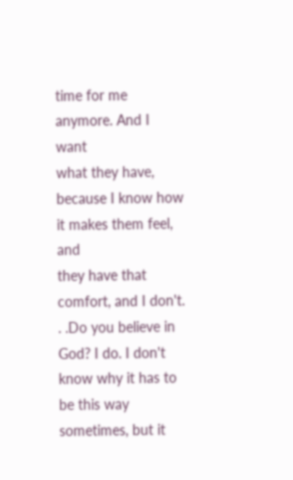time for me anymore. And I want
what they have, because I know how it makes them feel, and
they have that comfort, and I don't. . .Do you believe in
God? I do. I don't know why it has to be this way
sometimes, but it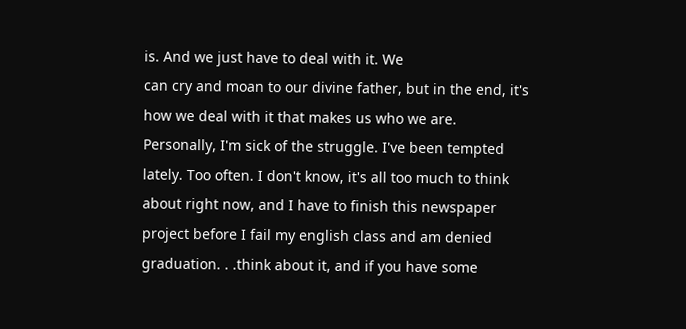is. And we just have to deal with it. We
can cry and moan to our divine father, but in the end, it's
how we deal with it that makes us who we are.
Personally, I'm sick of the struggle. I've been tempted
lately. Too often. I don't know, it's all too much to think
about right now, and I have to finish this newspaper
project before I fail my english class and am denied
graduation. . .think about it, and if you have some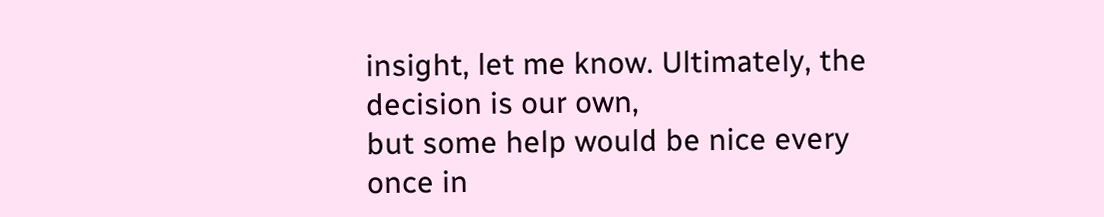insight, let me know. Ultimately, the decision is our own,
but some help would be nice every once in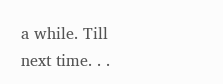a while. Till
next time. . .